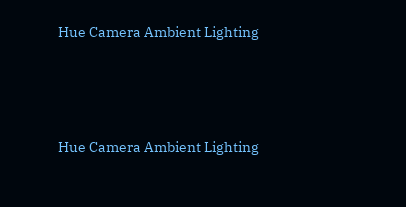Hue Camera Ambient Lighting




Hue Camera Ambient Lighting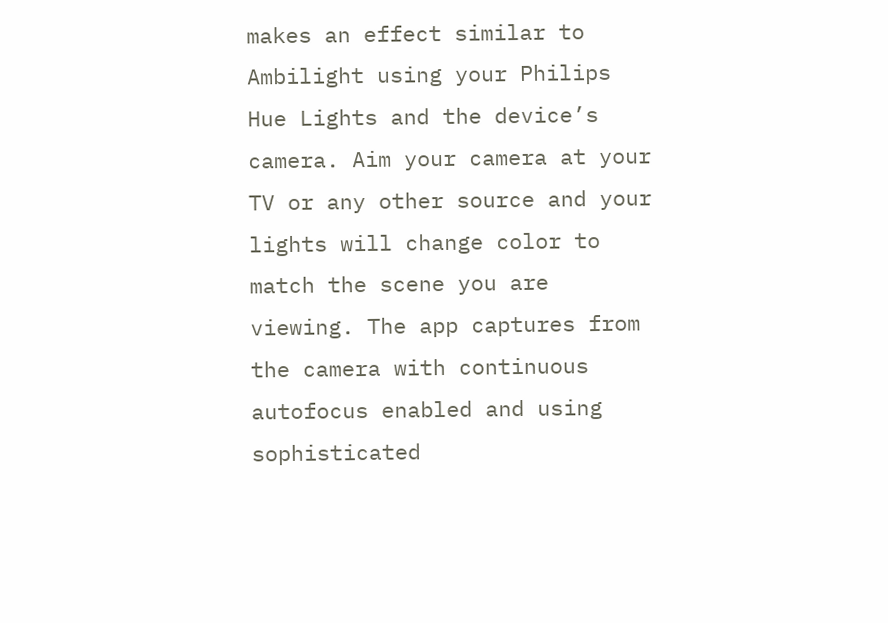makes an effect similar to Ambilight using your Philips Hue Lights and the device’s camera. Aim your camera at your TV or any other source and your lights will change color to match the scene you are viewing. The app captures from the camera with continuous autofocus enabled and using sophisticated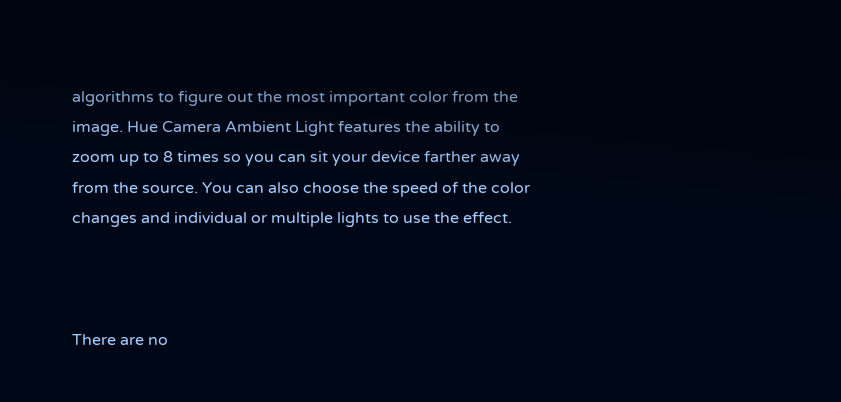algorithms to figure out the most important color from the image. Hue Camera Ambient Light features the ability to zoom up to 8 times so you can sit your device farther away from the source. You can also choose the speed of the color changes and individual or multiple lights to use the effect.



There are no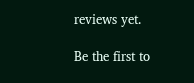reviews yet.

Be the first to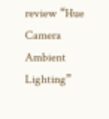review “Hue Camera Ambient Lighting”